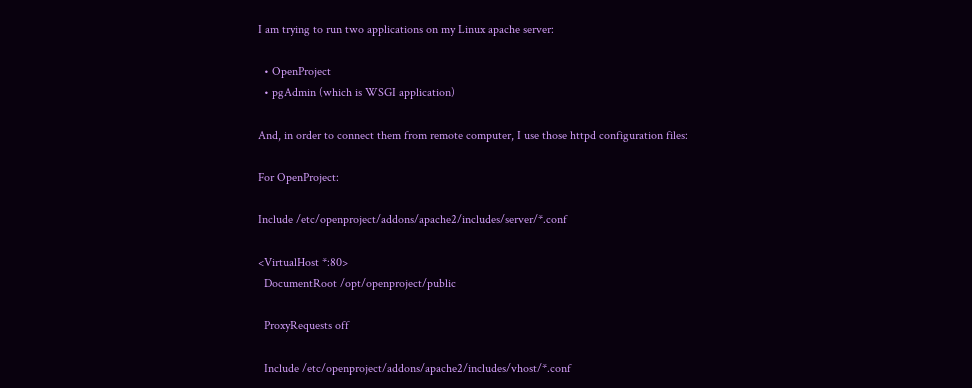I am trying to run two applications on my Linux apache server:

  • OpenProject
  • pgAdmin (which is WSGI application)

And, in order to connect them from remote computer, I use those httpd configuration files:

For OpenProject:

Include /etc/openproject/addons/apache2/includes/server/*.conf

<VirtualHost *:80>
  DocumentRoot /opt/openproject/public

  ProxyRequests off

  Include /etc/openproject/addons/apache2/includes/vhost/*.conf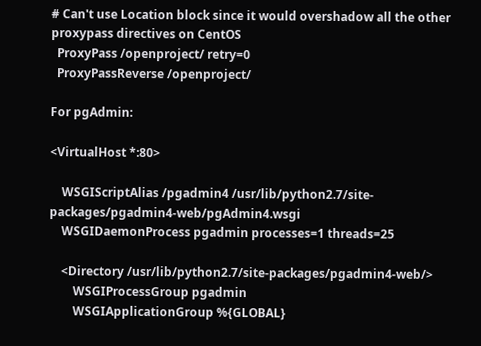# Can't use Location block since it would overshadow all the other proxypass directives on CentOS
  ProxyPass /openproject/ retry=0
  ProxyPassReverse /openproject/

For pgAdmin:

<VirtualHost *:80>

    WSGIScriptAlias /pgadmin4 /usr/lib/python2.7/site-packages/pgadmin4-web/pgAdmin4.wsgi
    WSGIDaemonProcess pgadmin processes=1 threads=25

    <Directory /usr/lib/python2.7/site-packages/pgadmin4-web/>
        WSGIProcessGroup pgadmin
        WSGIApplicationGroup %{GLOBAL}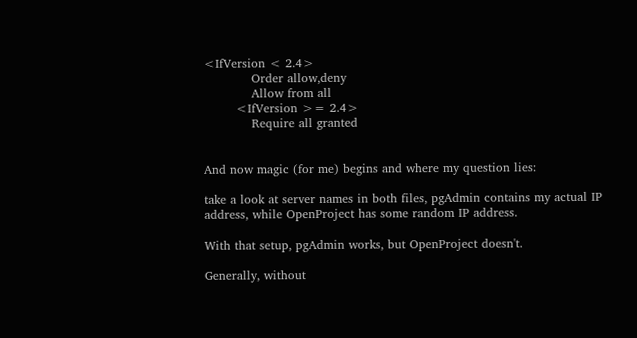<IfVersion < 2.4>
            Order allow,deny
            Allow from all
        <IfVersion >= 2.4>
            Require all granted


And now magic (for me) begins and where my question lies:

take a look at server names in both files, pgAdmin contains my actual IP address, while OpenProject has some random IP address.

With that setup, pgAdmin works, but OpenProject doesn't.

Generally, without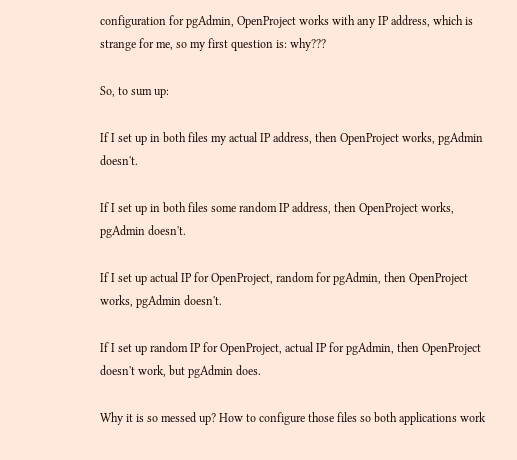configuration for pgAdmin, OpenProject works with any IP address, which is strange for me, so my first question is: why???

So, to sum up:

If I set up in both files my actual IP address, then OpenProject works, pgAdmin doesn't.

If I set up in both files some random IP address, then OpenProject works, pgAdmin doesn't.

If I set up actual IP for OpenProject, random for pgAdmin, then OpenProject works, pgAdmin doesn't.

If I set up random IP for OpenProject, actual IP for pgAdmin, then OpenProject doesn't work, but pgAdmin does.

Why it is so messed up? How to configure those files so both applications work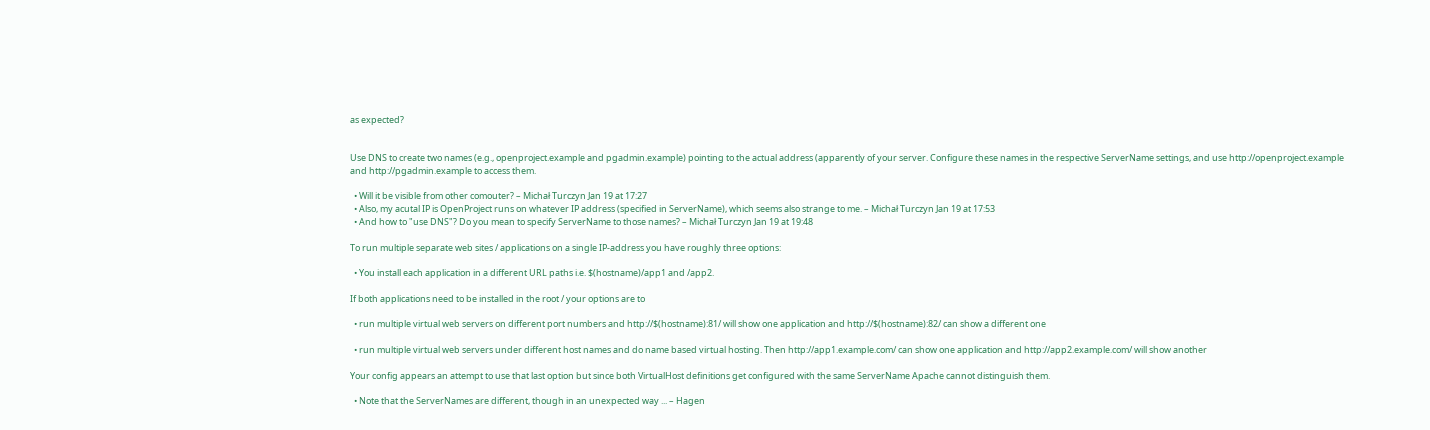as expected?


Use DNS to create two names (e.g., openproject.example and pgadmin.example) pointing to the actual address (apparently of your server. Configure these names in the respective ServerName settings, and use http://openproject.example and http://pgadmin.example to access them.

  • Will it be visible from other comouter? – Michał Turczyn Jan 19 at 17:27
  • Also, my acutal IP is OpenProject runs on whatever IP address (specified in ServerName), which seems also strange to me. – Michał Turczyn Jan 19 at 17:53
  • And how to "use DNS"? Do you mean to specify ServerName to those names? – Michał Turczyn Jan 19 at 19:48

To run multiple separate web sites / applications on a single IP-address you have roughly three options:

  • You install each application in a different URL paths i.e. $(hostname)/app1 and /app2.

If both applications need to be installed in the root / your options are to

  • run multiple virtual web servers on different port numbers and http://$(hostname):81/ will show one application and http://$(hostname):82/ can show a different one

  • run multiple virtual web servers under different host names and do name based virtual hosting. Then http://app1.example.com/ can show one application and http://app2.example.com/ will show another

Your config appears an attempt to use that last option but since both VirtualHost definitions get configured with the same ServerName Apache cannot distinguish them.

  • Note that the ServerNames are different, though in an unexpected way ... – Hagen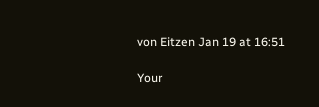von Eitzen Jan 19 at 16:51

Your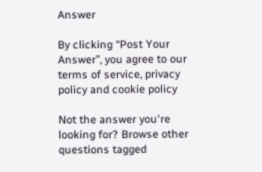Answer

By clicking “Post Your Answer”, you agree to our terms of service, privacy policy and cookie policy

Not the answer you're looking for? Browse other questions tagged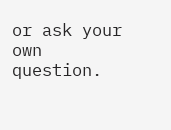or ask your own question.